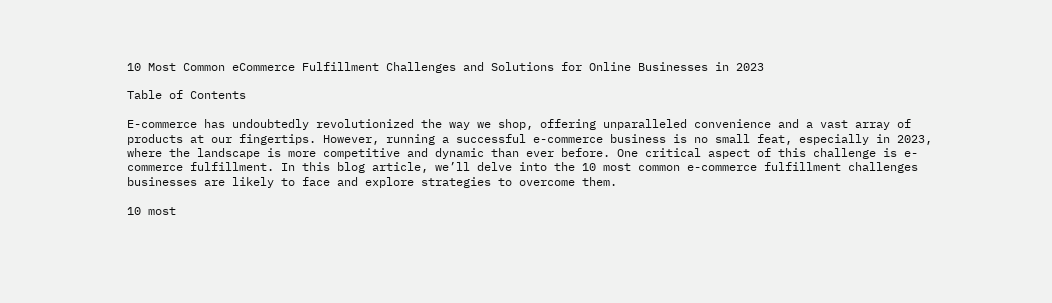10 Most Common eCommerce Fulfillment Challenges and Solutions for Online Businesses in 2023

Table of Contents

E-commerce has undoubtedly revolutionized the way we shop, offering unparalleled convenience and a vast array of products at our fingertips. However, running a successful e-commerce business is no small feat, especially in 2023, where the landscape is more competitive and dynamic than ever before. One critical aspect of this challenge is e-commerce fulfillment. In this blog article, we’ll delve into the 10 most common e-commerce fulfillment challenges businesses are likely to face and explore strategies to overcome them.

10 most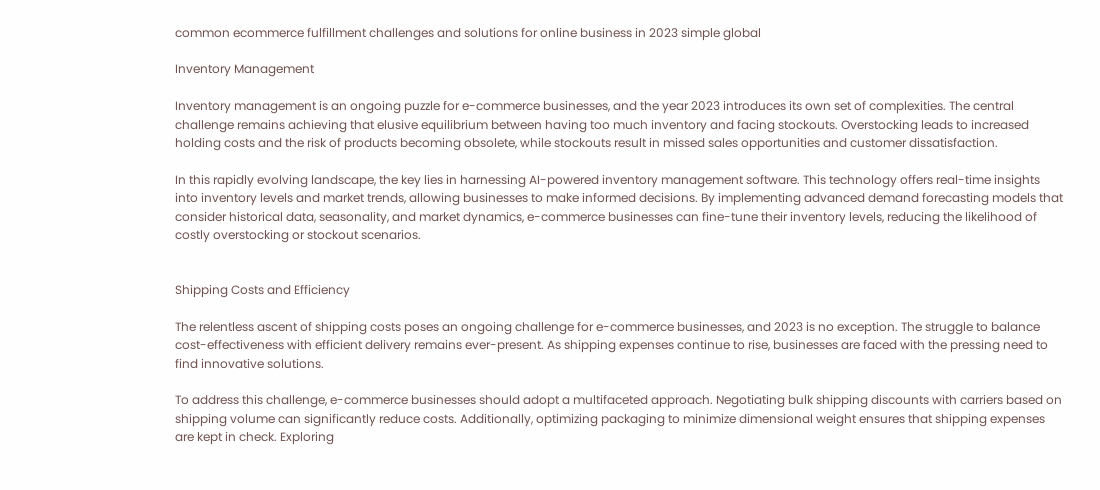common ecommerce fulfillment challenges and solutions for online business in 2023 simple global

Inventory Management

Inventory management is an ongoing puzzle for e-commerce businesses, and the year 2023 introduces its own set of complexities. The central challenge remains achieving that elusive equilibrium between having too much inventory and facing stockouts. Overstocking leads to increased holding costs and the risk of products becoming obsolete, while stockouts result in missed sales opportunities and customer dissatisfaction.

In this rapidly evolving landscape, the key lies in harnessing AI-powered inventory management software. This technology offers real-time insights into inventory levels and market trends, allowing businesses to make informed decisions. By implementing advanced demand forecasting models that consider historical data, seasonality, and market dynamics, e-commerce businesses can fine-tune their inventory levels, reducing the likelihood of costly overstocking or stockout scenarios.


Shipping Costs and Efficiency

The relentless ascent of shipping costs poses an ongoing challenge for e-commerce businesses, and 2023 is no exception. The struggle to balance cost-effectiveness with efficient delivery remains ever-present. As shipping expenses continue to rise, businesses are faced with the pressing need to find innovative solutions.

To address this challenge, e-commerce businesses should adopt a multifaceted approach. Negotiating bulk shipping discounts with carriers based on shipping volume can significantly reduce costs. Additionally, optimizing packaging to minimize dimensional weight ensures that shipping expenses are kept in check. Exploring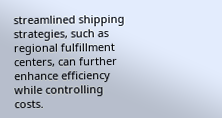streamlined shipping strategies, such as regional fulfillment centers, can further enhance efficiency while controlling costs.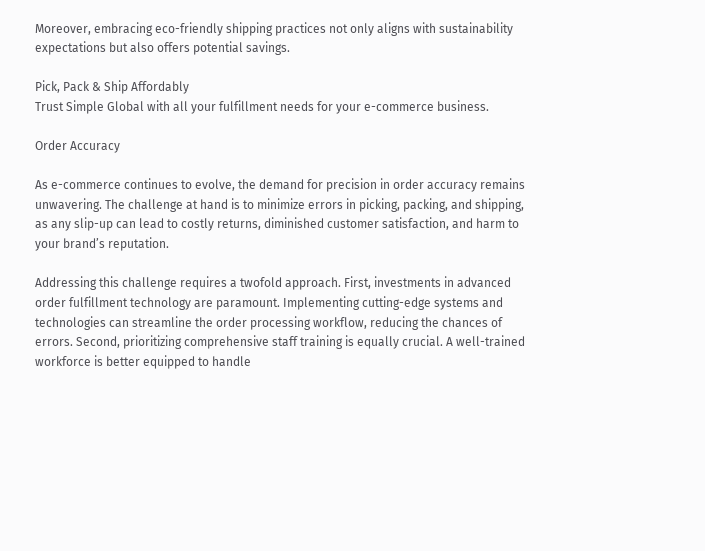Moreover, embracing eco-friendly shipping practices not only aligns with sustainability expectations but also offers potential savings.

Pick, Pack & Ship Affordably
Trust Simple Global with all your fulfillment needs for your e-commerce business.

Order Accuracy

As e-commerce continues to evolve, the demand for precision in order accuracy remains unwavering. The challenge at hand is to minimize errors in picking, packing, and shipping, as any slip-up can lead to costly returns, diminished customer satisfaction, and harm to your brand’s reputation.

Addressing this challenge requires a twofold approach. First, investments in advanced order fulfillment technology are paramount. Implementing cutting-edge systems and technologies can streamline the order processing workflow, reducing the chances of errors. Second, prioritizing comprehensive staff training is equally crucial. A well-trained workforce is better equipped to handle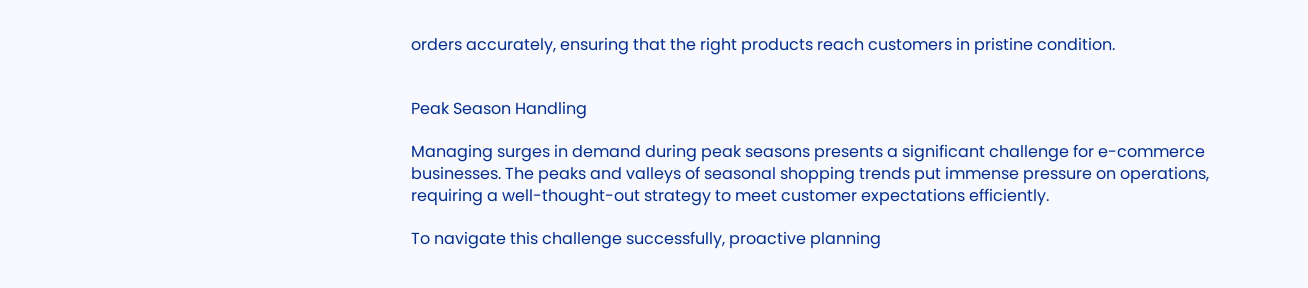orders accurately, ensuring that the right products reach customers in pristine condition.


Peak Season Handling

Managing surges in demand during peak seasons presents a significant challenge for e-commerce businesses. The peaks and valleys of seasonal shopping trends put immense pressure on operations, requiring a well-thought-out strategy to meet customer expectations efficiently.

To navigate this challenge successfully, proactive planning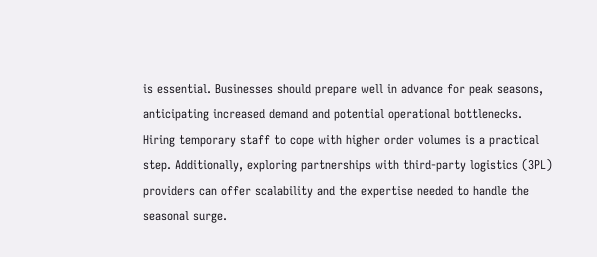is essential. Businesses should prepare well in advance for peak seasons, anticipating increased demand and potential operational bottlenecks. Hiring temporary staff to cope with higher order volumes is a practical step. Additionally, exploring partnerships with third-party logistics (3PL) providers can offer scalability and the expertise needed to handle the seasonal surge.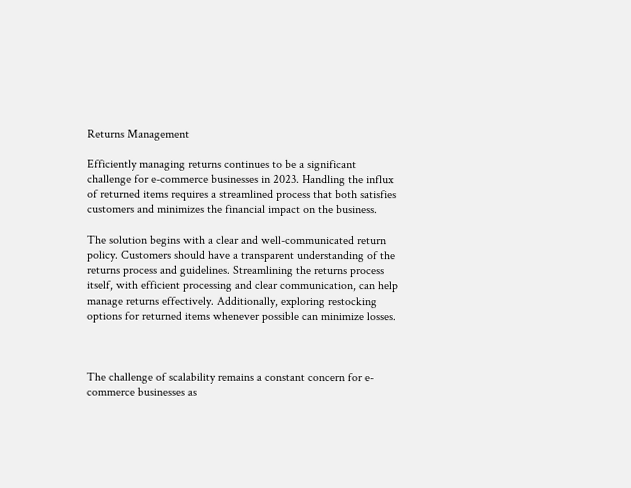Returns Management

Efficiently managing returns continues to be a significant challenge for e-commerce businesses in 2023. Handling the influx of returned items requires a streamlined process that both satisfies customers and minimizes the financial impact on the business.

The solution begins with a clear and well-communicated return policy. Customers should have a transparent understanding of the returns process and guidelines. Streamlining the returns process itself, with efficient processing and clear communication, can help manage returns effectively. Additionally, exploring restocking options for returned items whenever possible can minimize losses.



The challenge of scalability remains a constant concern for e-commerce businesses as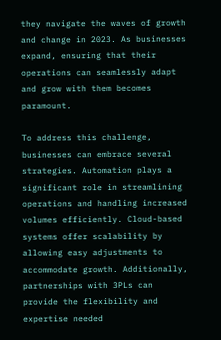they navigate the waves of growth and change in 2023. As businesses expand, ensuring that their operations can seamlessly adapt and grow with them becomes paramount.

To address this challenge, businesses can embrace several strategies. Automation plays a significant role in streamlining operations and handling increased volumes efficiently. Cloud-based systems offer scalability by allowing easy adjustments to accommodate growth. Additionally, partnerships with 3PLs can provide the flexibility and expertise needed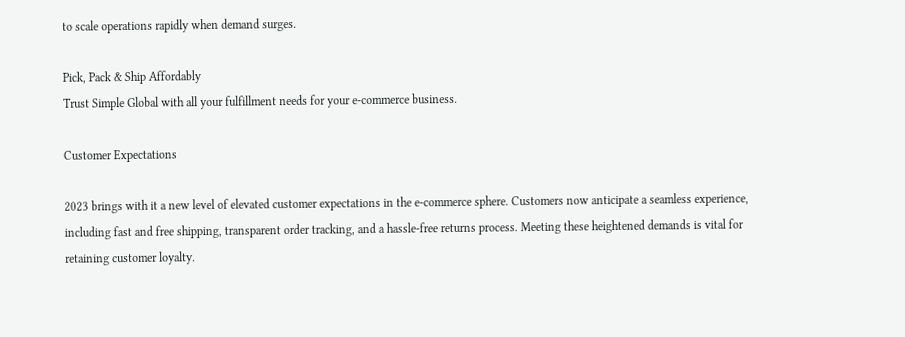to scale operations rapidly when demand surges.

Pick, Pack & Ship Affordably
Trust Simple Global with all your fulfillment needs for your e-commerce business.

Customer Expectations

2023 brings with it a new level of elevated customer expectations in the e-commerce sphere. Customers now anticipate a seamless experience, including fast and free shipping, transparent order tracking, and a hassle-free returns process. Meeting these heightened demands is vital for retaining customer loyalty.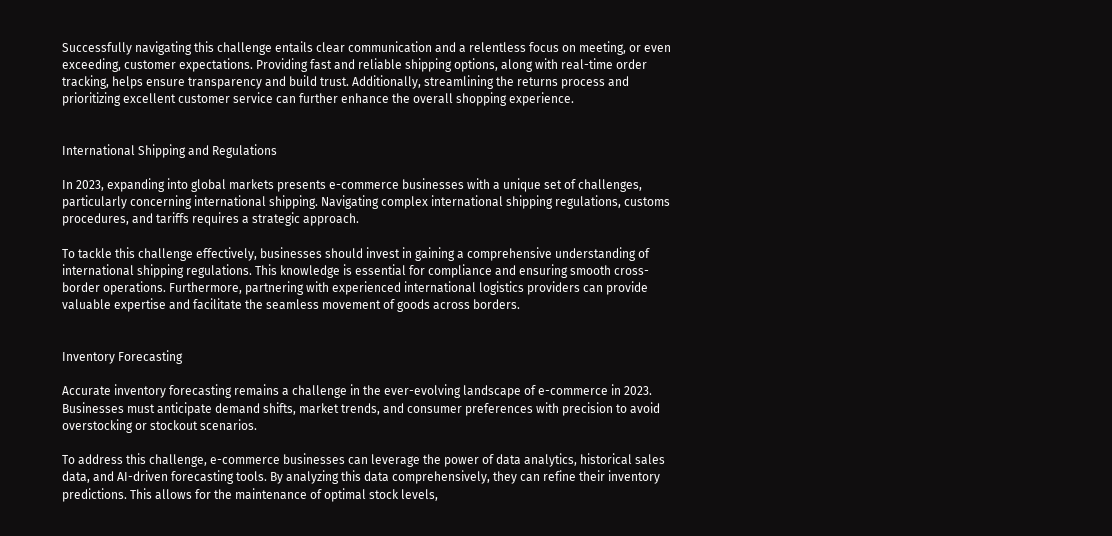Successfully navigating this challenge entails clear communication and a relentless focus on meeting, or even exceeding, customer expectations. Providing fast and reliable shipping options, along with real-time order tracking, helps ensure transparency and build trust. Additionally, streamlining the returns process and prioritizing excellent customer service can further enhance the overall shopping experience.


International Shipping and Regulations

In 2023, expanding into global markets presents e-commerce businesses with a unique set of challenges, particularly concerning international shipping. Navigating complex international shipping regulations, customs procedures, and tariffs requires a strategic approach.

To tackle this challenge effectively, businesses should invest in gaining a comprehensive understanding of international shipping regulations. This knowledge is essential for compliance and ensuring smooth cross-border operations. Furthermore, partnering with experienced international logistics providers can provide valuable expertise and facilitate the seamless movement of goods across borders.


Inventory Forecasting

Accurate inventory forecasting remains a challenge in the ever-evolving landscape of e-commerce in 2023. Businesses must anticipate demand shifts, market trends, and consumer preferences with precision to avoid overstocking or stockout scenarios.

To address this challenge, e-commerce businesses can leverage the power of data analytics, historical sales data, and AI-driven forecasting tools. By analyzing this data comprehensively, they can refine their inventory predictions. This allows for the maintenance of optimal stock levels,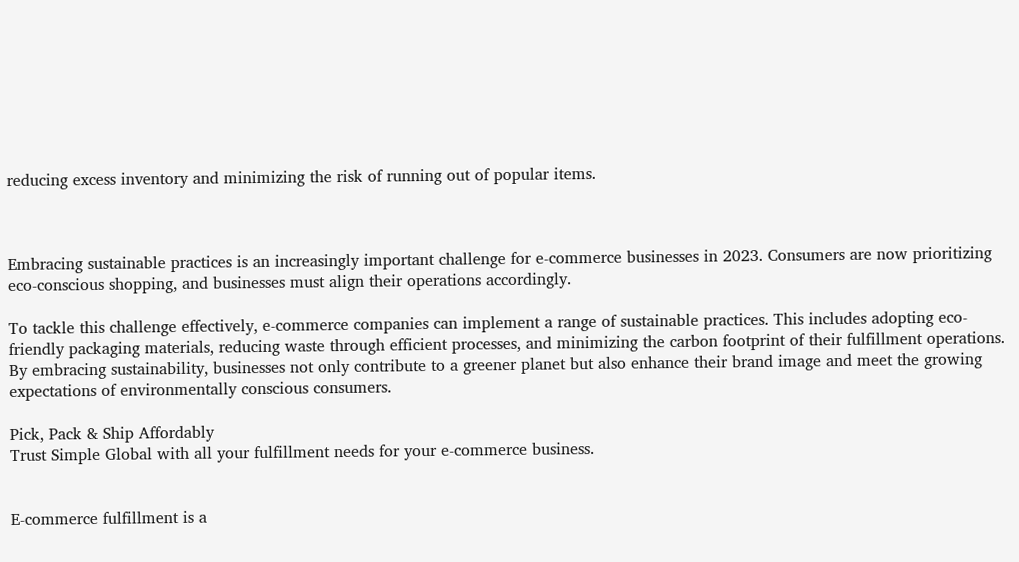reducing excess inventory and minimizing the risk of running out of popular items.



Embracing sustainable practices is an increasingly important challenge for e-commerce businesses in 2023. Consumers are now prioritizing eco-conscious shopping, and businesses must align their operations accordingly.

To tackle this challenge effectively, e-commerce companies can implement a range of sustainable practices. This includes adopting eco-friendly packaging materials, reducing waste through efficient processes, and minimizing the carbon footprint of their fulfillment operations. By embracing sustainability, businesses not only contribute to a greener planet but also enhance their brand image and meet the growing expectations of environmentally conscious consumers.

Pick, Pack & Ship Affordably
Trust Simple Global with all your fulfillment needs for your e-commerce business.


E-commerce fulfillment is a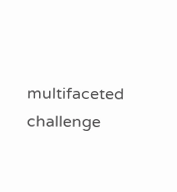multifaceted challenge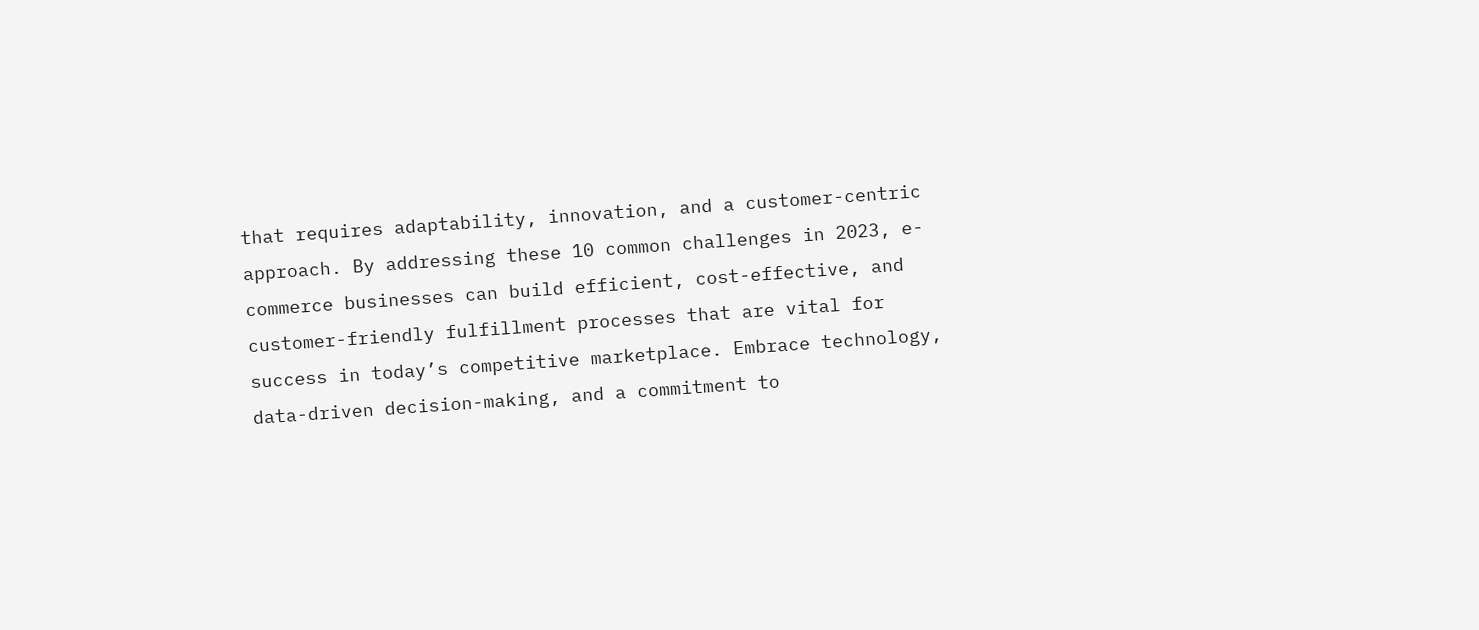that requires adaptability, innovation, and a customer-centric approach. By addressing these 10 common challenges in 2023, e-commerce businesses can build efficient, cost-effective, and customer-friendly fulfillment processes that are vital for success in today’s competitive marketplace. Embrace technology, data-driven decision-making, and a commitment to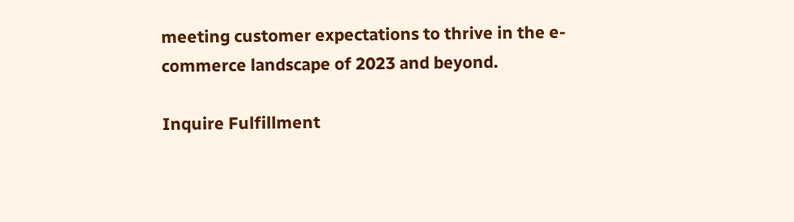meeting customer expectations to thrive in the e-commerce landscape of 2023 and beyond.

Inquire Fulfillment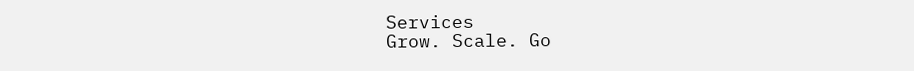Services
Grow. Scale. Go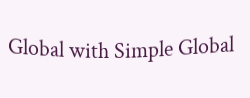Global with Simple Global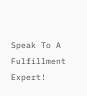Speak To A Fulfillment Expert!